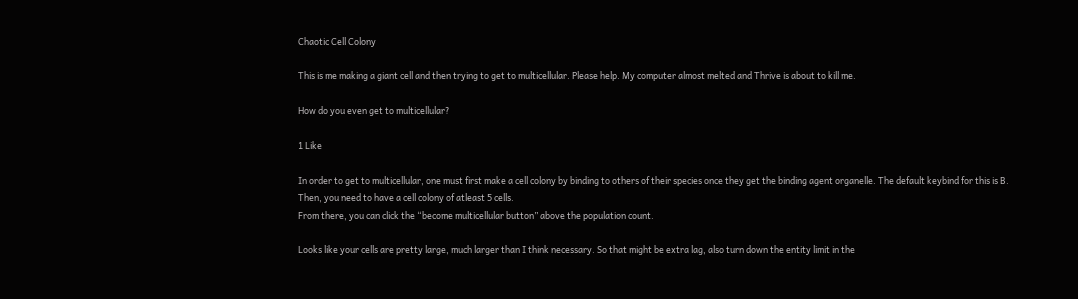Chaotic Cell Colony

This is me making a giant cell and then trying to get to multicellular. Please help. My computer almost melted and Thrive is about to kill me.

How do you even get to multicellular?

1 Like

In order to get to multicellular, one must first make a cell colony by binding to others of their species once they get the binding agent organelle. The default keybind for this is B.
Then, you need to have a cell colony of atleast 5 cells.
From there, you can click the “become multicellular button” above the population count.

Looks like your cells are pretty large, much larger than I think necessary. So that might be extra lag, also turn down the entity limit in the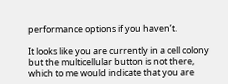performance options if you haven’t.

It looks like you are currently in a cell colony but the multicellular button is not there, which to me would indicate that you are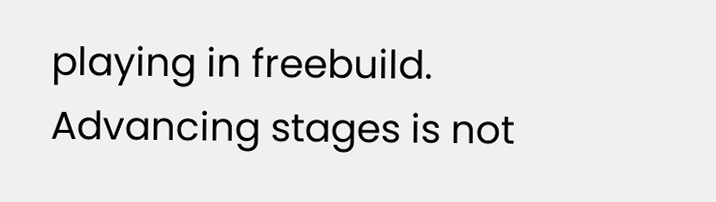playing in freebuild. Advancing stages is not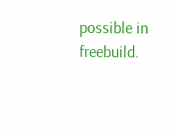possible in freebuild.